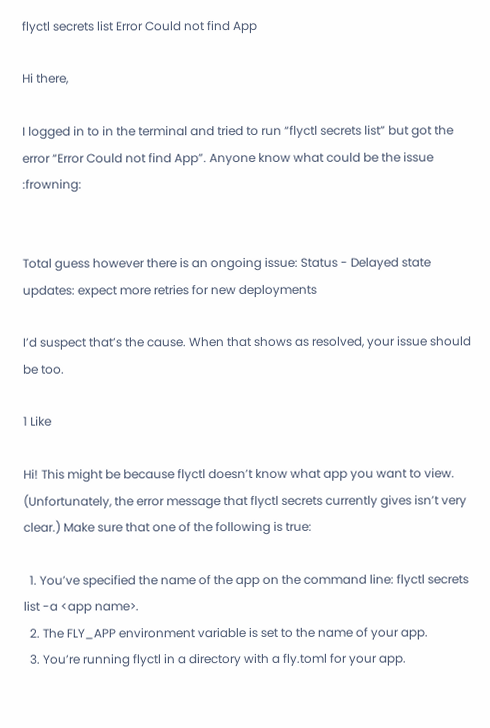flyctl secrets list Error Could not find App

Hi there,

I logged in to in the terminal and tried to run “flyctl secrets list” but got the error “Error Could not find App”. Anyone know what could be the issue :frowning:


Total guess however there is an ongoing issue: Status - Delayed state updates: expect more retries for new deployments

I’d suspect that’s the cause. When that shows as resolved, your issue should be too.

1 Like

Hi! This might be because flyctl doesn’t know what app you want to view. (Unfortunately, the error message that flyctl secrets currently gives isn’t very clear.) Make sure that one of the following is true:

  1. You’ve specified the name of the app on the command line: flyctl secrets list -a <app name>.
  2. The FLY_APP environment variable is set to the name of your app.
  3. You’re running flyctl in a directory with a fly.toml for your app.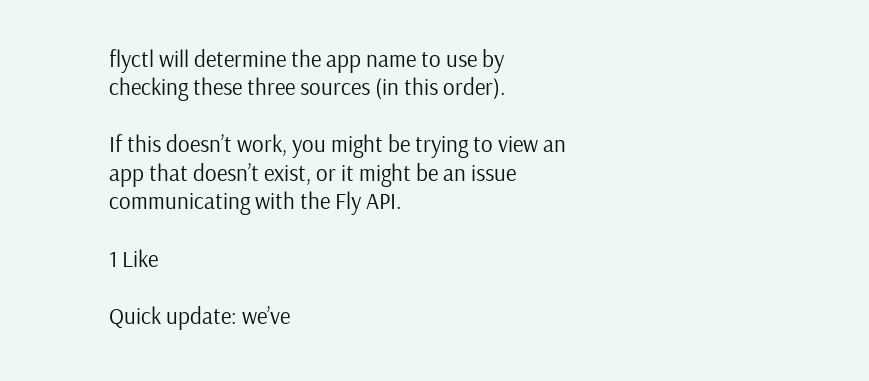flyctl will determine the app name to use by checking these three sources (in this order).

If this doesn’t work, you might be trying to view an app that doesn’t exist, or it might be an issue communicating with the Fly API.

1 Like

Quick update: we’ve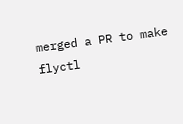merged a PR to make flyctl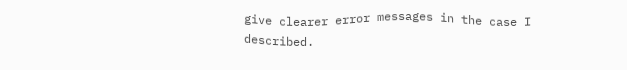give clearer error messages in the case I described.